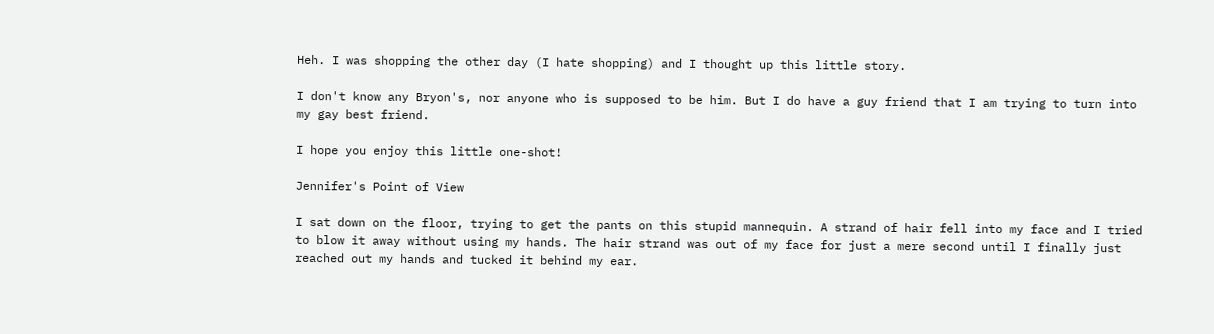Heh. I was shopping the other day (I hate shopping) and I thought up this little story.

I don't know any Bryon's, nor anyone who is supposed to be him. But I do have a guy friend that I am trying to turn into my gay best friend.

I hope you enjoy this little one-shot!

Jennifer's Point of View

I sat down on the floor, trying to get the pants on this stupid mannequin. A strand of hair fell into my face and I tried to blow it away without using my hands. The hair strand was out of my face for just a mere second until I finally just reached out my hands and tucked it behind my ear.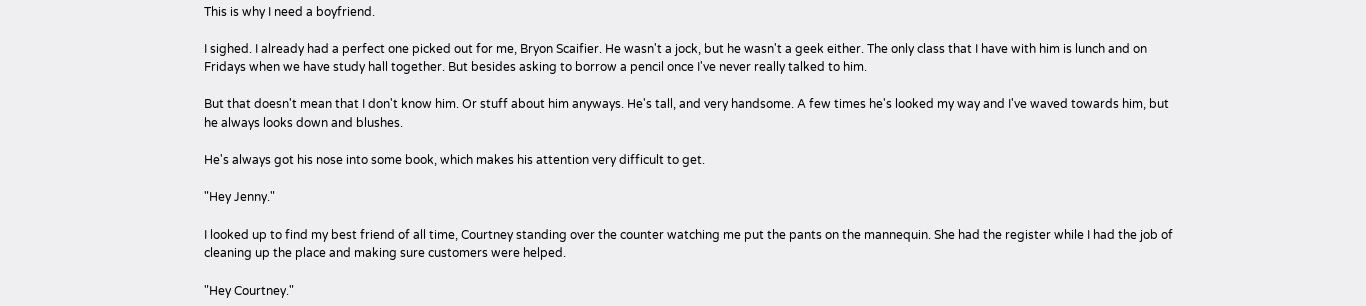This is why I need a boyfriend.

I sighed. I already had a perfect one picked out for me, Bryon Scaifier. He wasn't a jock, but he wasn't a geek either. The only class that I have with him is lunch and on Fridays when we have study hall together. But besides asking to borrow a pencil once I've never really talked to him.

But that doesn't mean that I don't know him. Or stuff about him anyways. He's tall, and very handsome. A few times he's looked my way and I've waved towards him, but he always looks down and blushes.

He's always got his nose into some book, which makes his attention very difficult to get.

"Hey Jenny."

I looked up to find my best friend of all time, Courtney standing over the counter watching me put the pants on the mannequin. She had the register while I had the job of cleaning up the place and making sure customers were helped.

"Hey Courtney."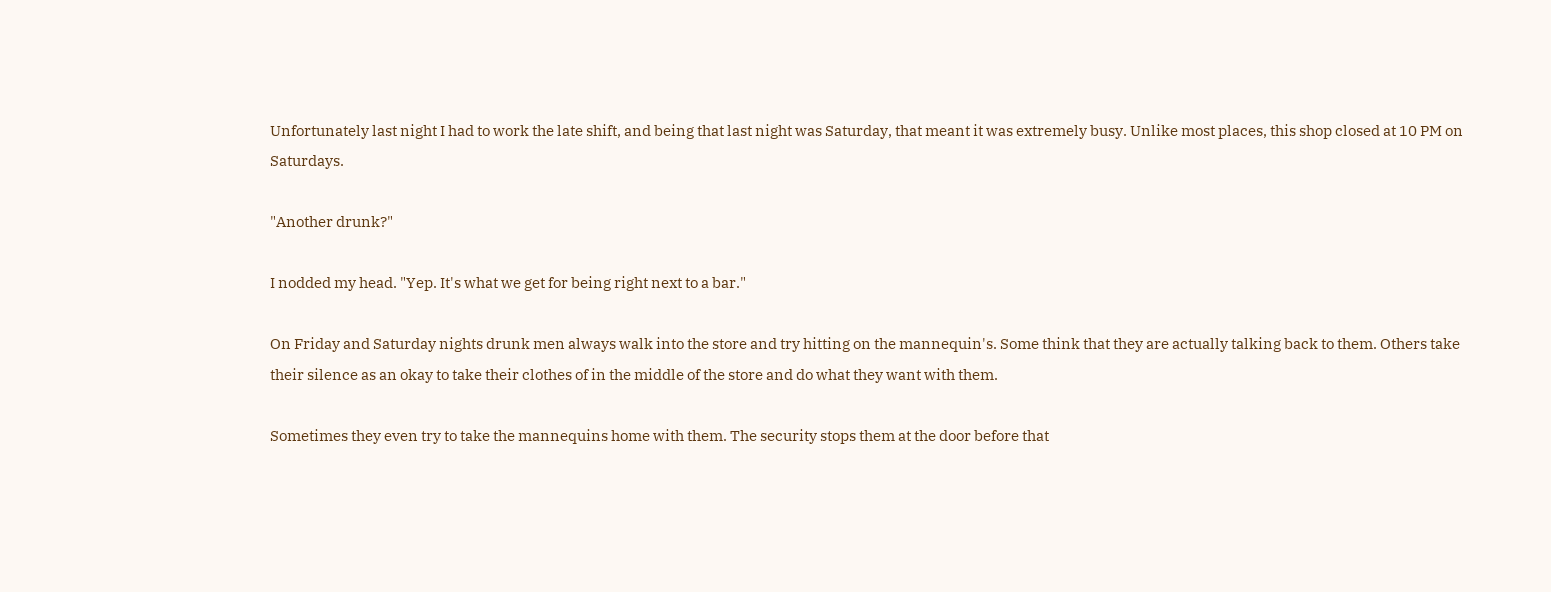Unfortunately last night I had to work the late shift, and being that last night was Saturday, that meant it was extremely busy. Unlike most places, this shop closed at 10 PM on Saturdays.

"Another drunk?"

I nodded my head. "Yep. It's what we get for being right next to a bar."

On Friday and Saturday nights drunk men always walk into the store and try hitting on the mannequin's. Some think that they are actually talking back to them. Others take their silence as an okay to take their clothes of in the middle of the store and do what they want with them.

Sometimes they even try to take the mannequins home with them. The security stops them at the door before that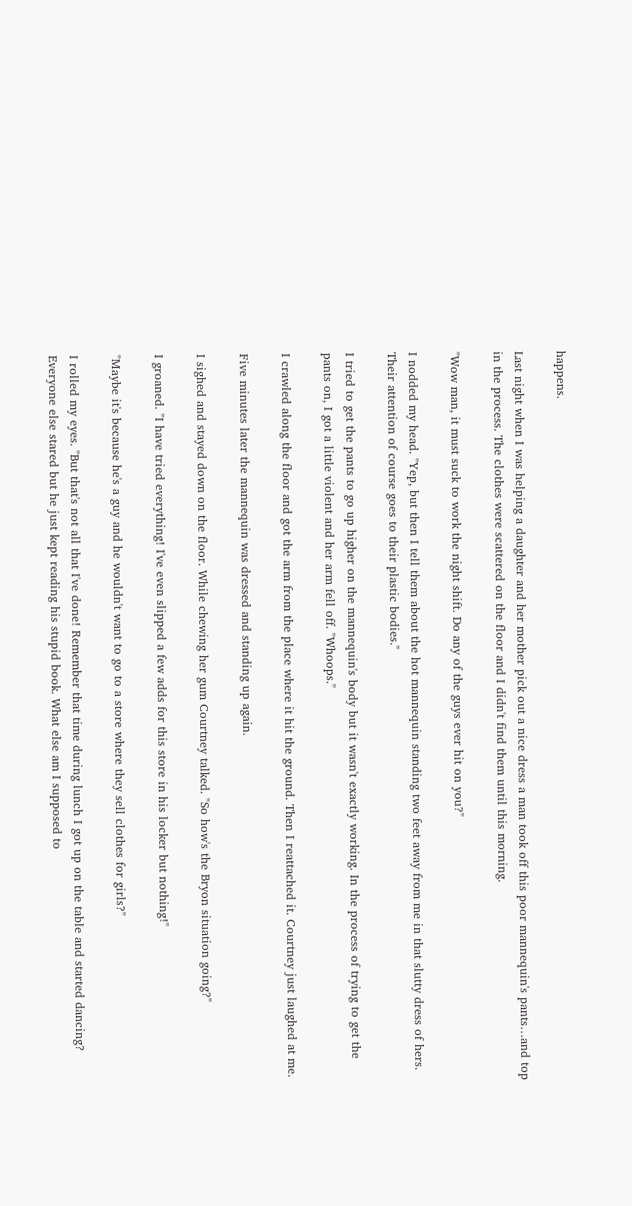happens.

Last night when I was helping a daughter and her mother pick out a nice dress a man took off this poor mannequin's pants…and top in the process. The clothes were scattered on the floor and I didn't find them until this morning.

"Wow man, it must suck to work the night shift. Do any of the guys ever hit on you?"

I nodded my head. "Yep, but then I tell them about the hot mannequin standing two feet away from me in that slutty dress of hers. Their attention of course goes to their plastic bodies."

I tried to get the pants to go up higher on the mannequin's body but it wasn't exactly working. In the process of trying to get the pants on, I got a little violent and her arm fell off. "Whoops."

I crawled along the floor and got the arm from the place where it hit the ground. Then I reattached it. Courtney just laughed at me.

Five minutes later the mannequin was dressed and standing up again.

I sighed and stayed down on the floor. While chewing her gum Courtney talked. "So how's the Bryon situation going?"

I groaned. "I have tried everything! I've even slipped a few adds for this store in his locker but nothing!"

"Maybe it's because he's a guy and he wouldn't want to go to a store where they sell clothes for girls?"

I rolled my eyes. "But that's not all that I've done! Remember that time during lunch I got up on the table and started dancing? Everyone else stared but he just kept reading his stupid book. What else am I supposed to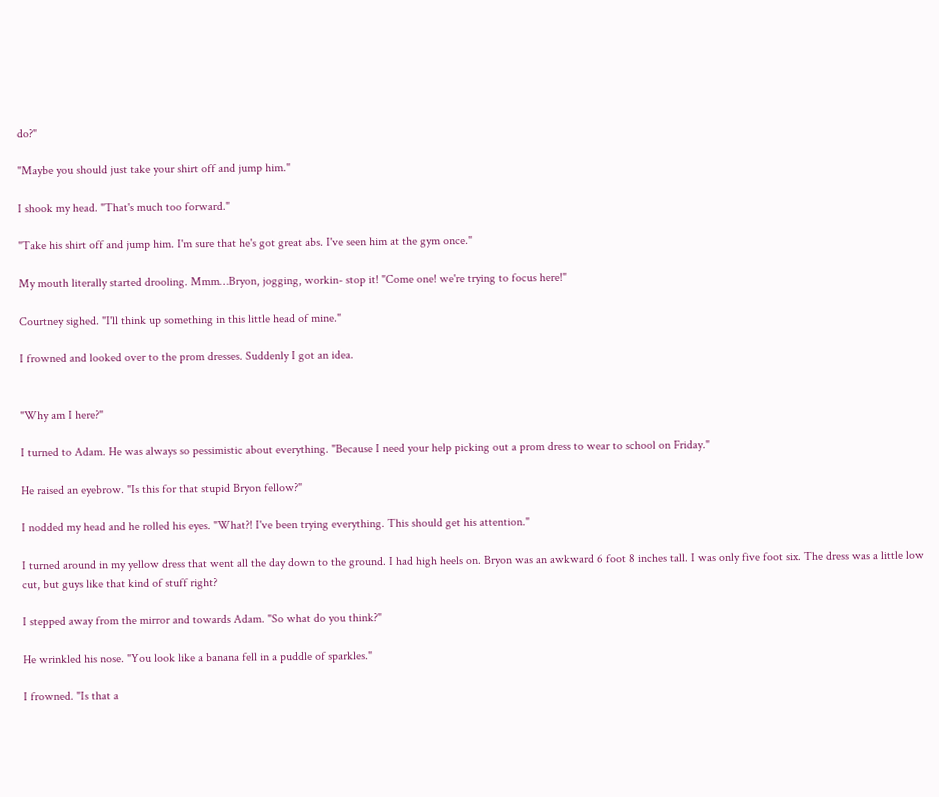do?"

"Maybe you should just take your shirt off and jump him."

I shook my head. "That's much too forward."

"Take his shirt off and jump him. I'm sure that he's got great abs. I've seen him at the gym once."

My mouth literally started drooling. Mmm…Bryon, jogging, workin- stop it! "Come one! we're trying to focus here!"

Courtney sighed. "I'll think up something in this little head of mine."

I frowned and looked over to the prom dresses. Suddenly I got an idea.


"Why am I here?"

I turned to Adam. He was always so pessimistic about everything. "Because I need your help picking out a prom dress to wear to school on Friday."

He raised an eyebrow. "Is this for that stupid Bryon fellow?"

I nodded my head and he rolled his eyes. "What?! I've been trying everything. This should get his attention."

I turned around in my yellow dress that went all the day down to the ground. I had high heels on. Bryon was an awkward 6 foot 8 inches tall. I was only five foot six. The dress was a little low cut, but guys like that kind of stuff right?

I stepped away from the mirror and towards Adam. "So what do you think?"

He wrinkled his nose. "You look like a banana fell in a puddle of sparkles."

I frowned. "Is that a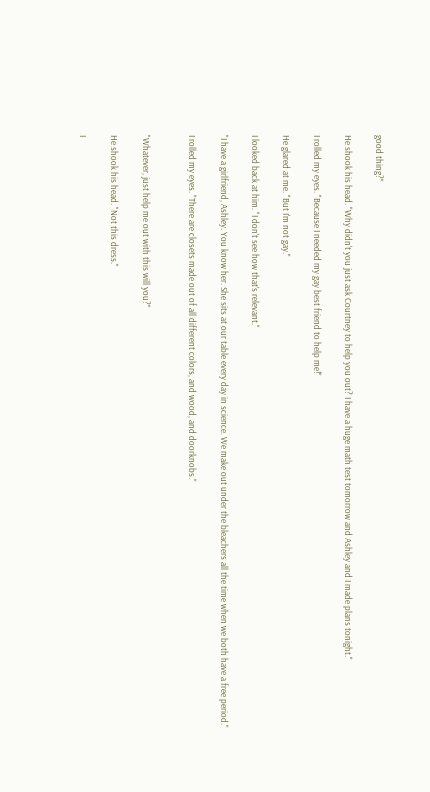good thing?"

He shook his head. "Why didn't you just ask Courtney to help you out? I have a huge math test tomorrow and Ashley and I made plans tonight."

I rolled my eyes. "Because I needed my gay best friend to help me!"

He glared at me. "But I'm not gay."

I looked back at him. "I don't see how that's relevant."

"I have a girlfriend, Ashley. You know her. She sits at our table every day in science. We make out under the bleachers all the time when we both have a free period."

I rolled my eyes. "There are closets made out of all different colors, and wood, and doorknobs."


"Whatever, just help me out with this will you?"

He shook his head. "Not this dress."

I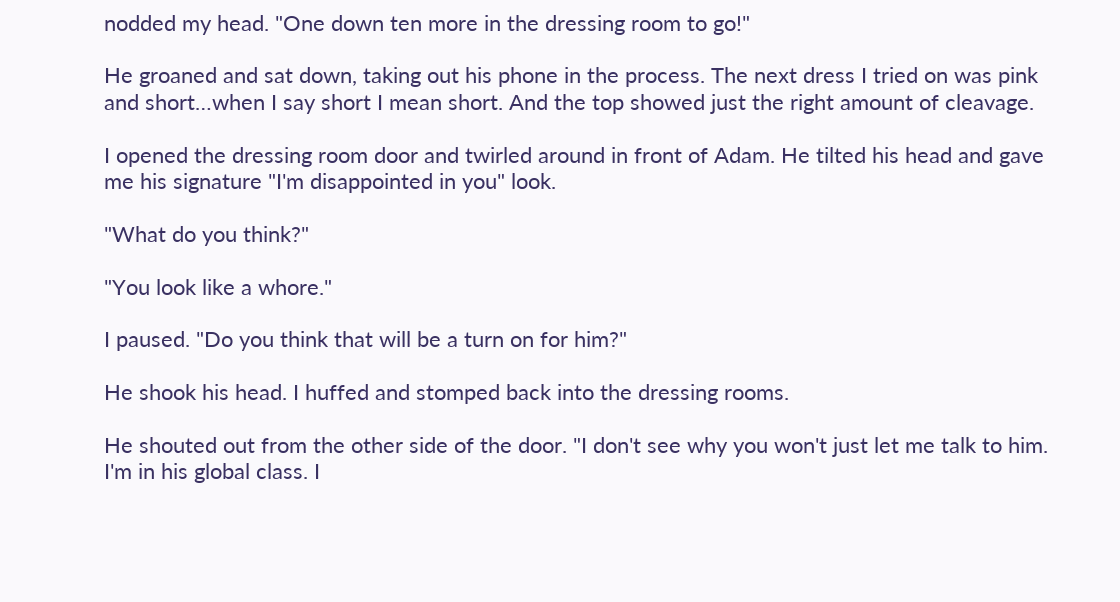nodded my head. "One down ten more in the dressing room to go!"

He groaned and sat down, taking out his phone in the process. The next dress I tried on was pink and short…when I say short I mean short. And the top showed just the right amount of cleavage.

I opened the dressing room door and twirled around in front of Adam. He tilted his head and gave me his signature "I'm disappointed in you" look.

"What do you think?"

"You look like a whore."

I paused. "Do you think that will be a turn on for him?"

He shook his head. I huffed and stomped back into the dressing rooms.

He shouted out from the other side of the door. "I don't see why you won't just let me talk to him. I'm in his global class. I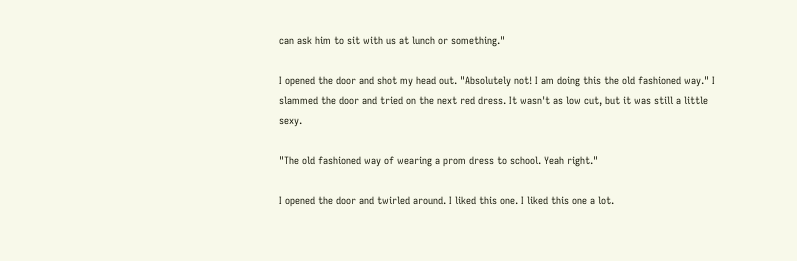can ask him to sit with us at lunch or something."

I opened the door and shot my head out. "Absolutely not! I am doing this the old fashioned way." I slammed the door and tried on the next red dress. It wasn't as low cut, but it was still a little sexy.

"The old fashioned way of wearing a prom dress to school. Yeah right."

I opened the door and twirled around. I liked this one. I liked this one a lot.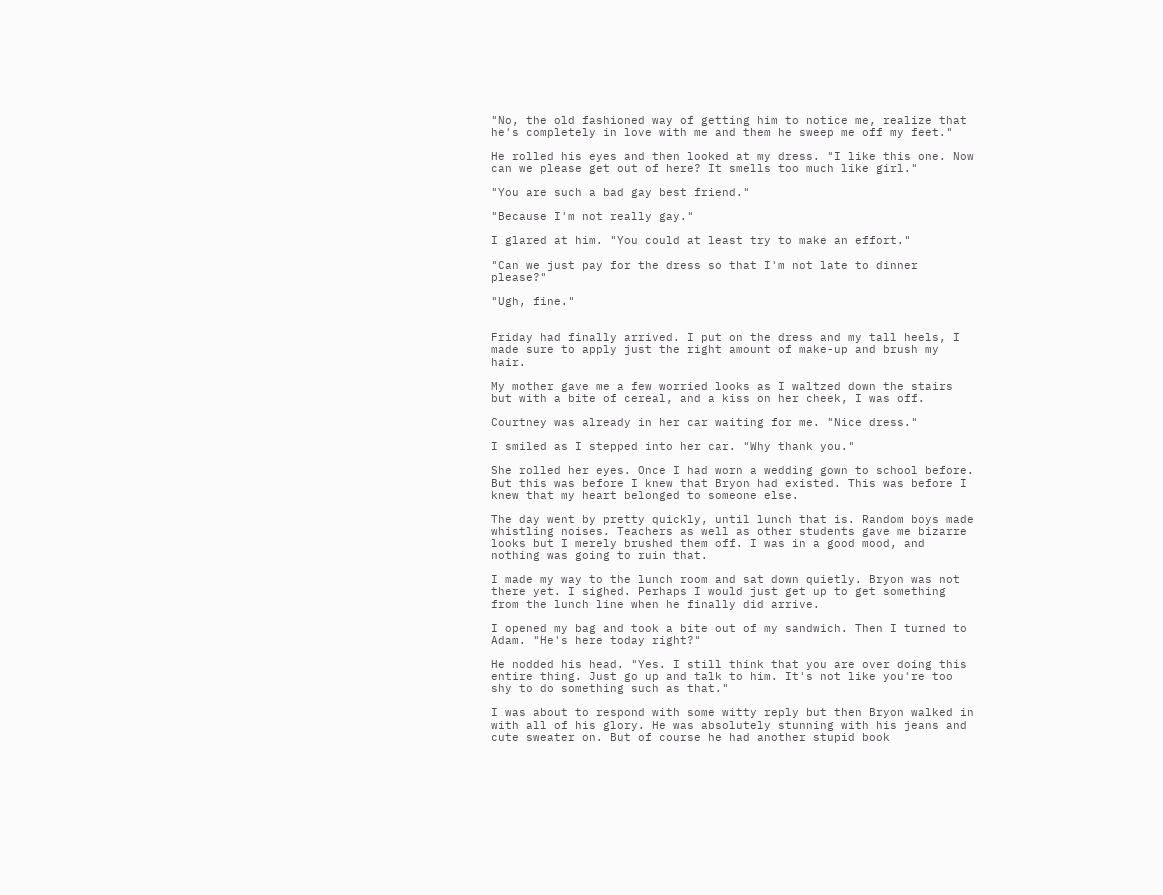"No, the old fashioned way of getting him to notice me, realize that he's completely in love with me and them he sweep me off my feet."

He rolled his eyes and then looked at my dress. "I like this one. Now can we please get out of here? It smells too much like girl."

"You are such a bad gay best friend."

"Because I'm not really gay."

I glared at him. "You could at least try to make an effort."

"Can we just pay for the dress so that I'm not late to dinner please?"

"Ugh, fine."


Friday had finally arrived. I put on the dress and my tall heels, I made sure to apply just the right amount of make-up and brush my hair.

My mother gave me a few worried looks as I waltzed down the stairs but with a bite of cereal, and a kiss on her cheek, I was off.

Courtney was already in her car waiting for me. "Nice dress."

I smiled as I stepped into her car. "Why thank you."

She rolled her eyes. Once I had worn a wedding gown to school before. But this was before I knew that Bryon had existed. This was before I knew that my heart belonged to someone else.

The day went by pretty quickly, until lunch that is. Random boys made whistling noises. Teachers as well as other students gave me bizarre looks but I merely brushed them off. I was in a good mood, and nothing was going to ruin that.

I made my way to the lunch room and sat down quietly. Bryon was not there yet. I sighed. Perhaps I would just get up to get something from the lunch line when he finally did arrive.

I opened my bag and took a bite out of my sandwich. Then I turned to Adam. "He's here today right?"

He nodded his head. "Yes. I still think that you are over doing this entire thing. Just go up and talk to him. It's not like you're too shy to do something such as that."

I was about to respond with some witty reply but then Bryon walked in with all of his glory. He was absolutely stunning with his jeans and cute sweater on. But of course he had another stupid book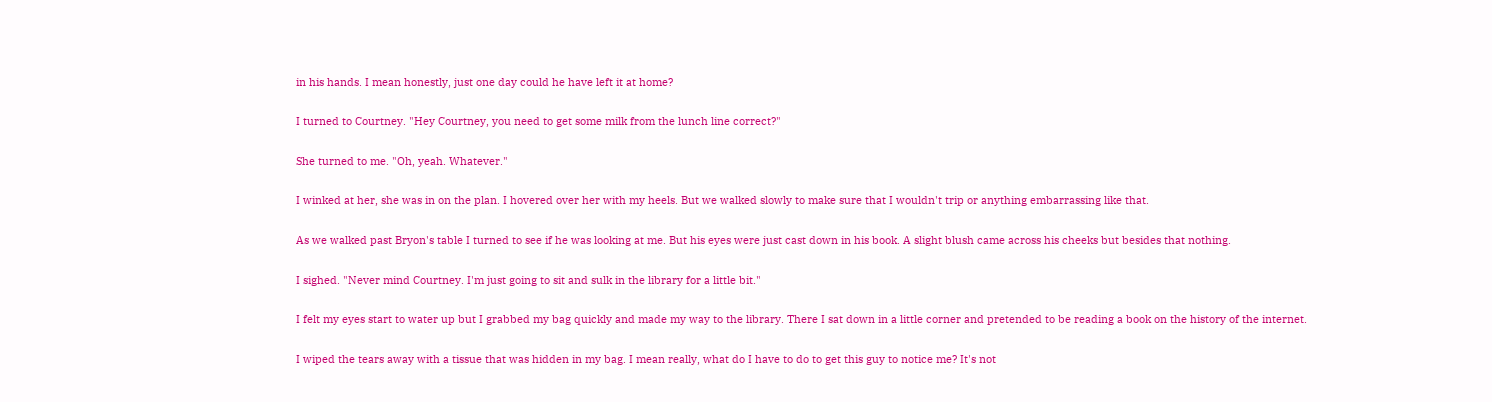in his hands. I mean honestly, just one day could he have left it at home?

I turned to Courtney. "Hey Courtney, you need to get some milk from the lunch line correct?"

She turned to me. "Oh, yeah. Whatever."

I winked at her, she was in on the plan. I hovered over her with my heels. But we walked slowly to make sure that I wouldn't trip or anything embarrassing like that.

As we walked past Bryon's table I turned to see if he was looking at me. But his eyes were just cast down in his book. A slight blush came across his cheeks but besides that nothing.

I sighed. "Never mind Courtney. I'm just going to sit and sulk in the library for a little bit."

I felt my eyes start to water up but I grabbed my bag quickly and made my way to the library. There I sat down in a little corner and pretended to be reading a book on the history of the internet.

I wiped the tears away with a tissue that was hidden in my bag. I mean really, what do I have to do to get this guy to notice me? It's not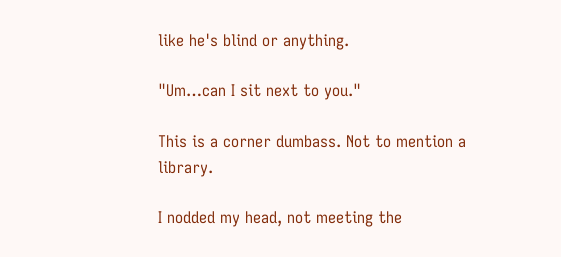like he's blind or anything.

"Um…can I sit next to you."

This is a corner dumbass. Not to mention a library.

I nodded my head, not meeting the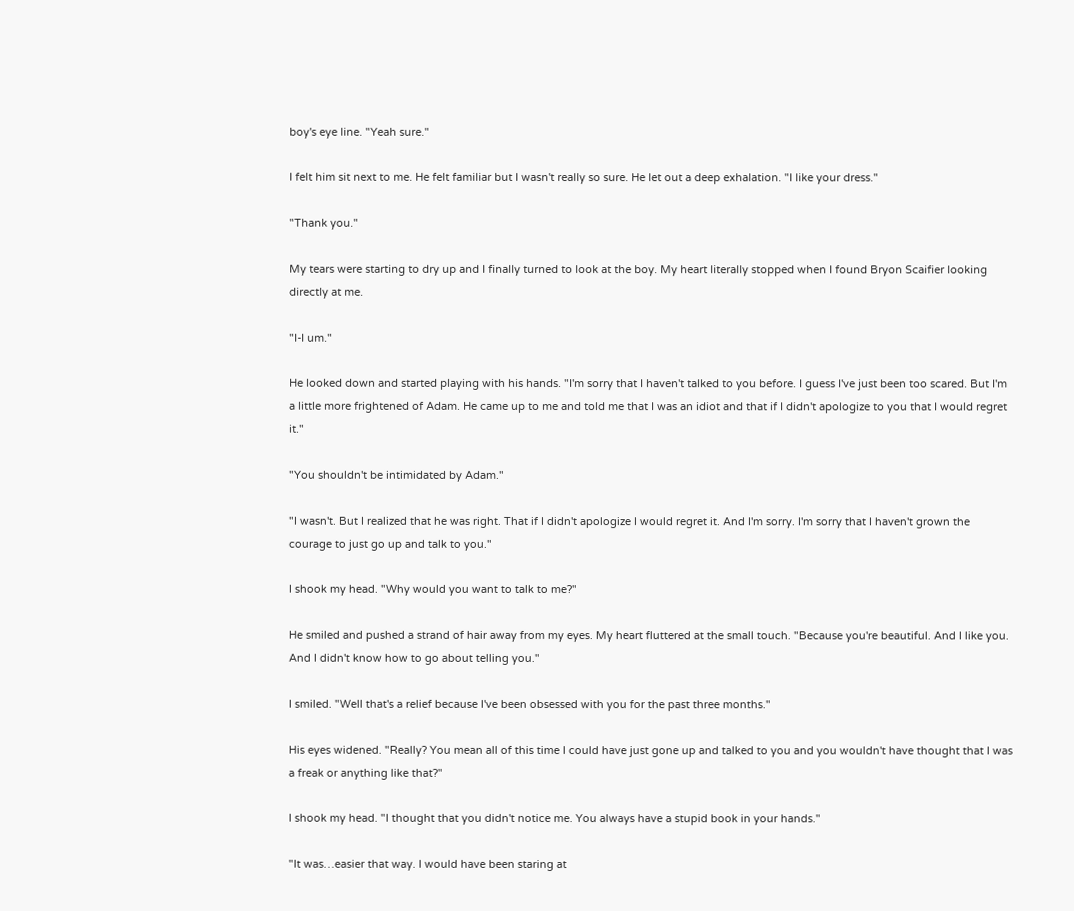boy's eye line. "Yeah sure."

I felt him sit next to me. He felt familiar but I wasn't really so sure. He let out a deep exhalation. "I like your dress."

"Thank you."

My tears were starting to dry up and I finally turned to look at the boy. My heart literally stopped when I found Bryon Scaifier looking directly at me.

"I-I um."

He looked down and started playing with his hands. "I'm sorry that I haven't talked to you before. I guess I've just been too scared. But I'm a little more frightened of Adam. He came up to me and told me that I was an idiot and that if I didn't apologize to you that I would regret it."

"You shouldn't be intimidated by Adam."

"I wasn't. But I realized that he was right. That if I didn't apologize I would regret it. And I'm sorry. I'm sorry that I haven't grown the courage to just go up and talk to you."

I shook my head. "Why would you want to talk to me?"

He smiled and pushed a strand of hair away from my eyes. My heart fluttered at the small touch. "Because you're beautiful. And I like you. And I didn't know how to go about telling you."

I smiled. "Well that's a relief because I've been obsessed with you for the past three months."

His eyes widened. "Really? You mean all of this time I could have just gone up and talked to you and you wouldn't have thought that I was a freak or anything like that?"

I shook my head. "I thought that you didn't notice me. You always have a stupid book in your hands."

"It was…easier that way. I would have been staring at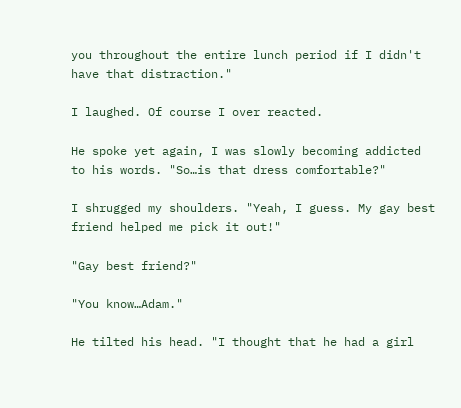you throughout the entire lunch period if I didn't have that distraction."

I laughed. Of course I over reacted.

He spoke yet again, I was slowly becoming addicted to his words. "So…is that dress comfortable?"

I shrugged my shoulders. "Yeah, I guess. My gay best friend helped me pick it out!"

"Gay best friend?"

"You know…Adam."

He tilted his head. "I thought that he had a girl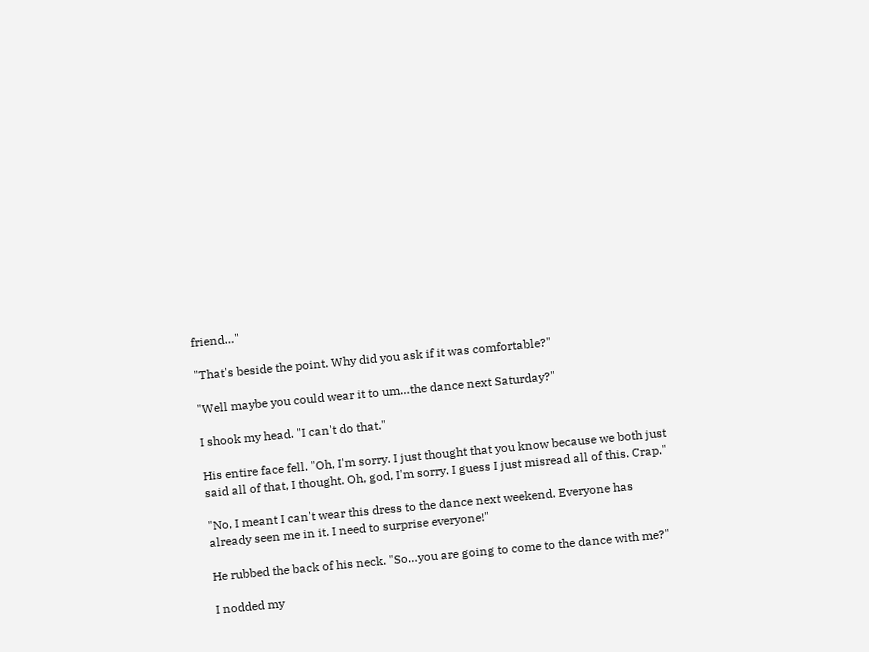friend…"

"That's beside the point. Why did you ask if it was comfortable?"

"Well maybe you could wear it to um…the dance next Saturday?"

I shook my head. "I can't do that."

His entire face fell. "Oh, I'm sorry. I just thought that you know because we both just said all of that, I thought. Oh, god, I'm sorry. I guess I just misread all of this. Crap."

"No, I meant I can't wear this dress to the dance next weekend. Everyone has already seen me in it. I need to surprise everyone!"

He rubbed the back of his neck. "So…you are going to come to the dance with me?"

I nodded my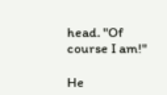head. "Of course I am!"

He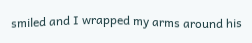smiled and I wrapped my arms around his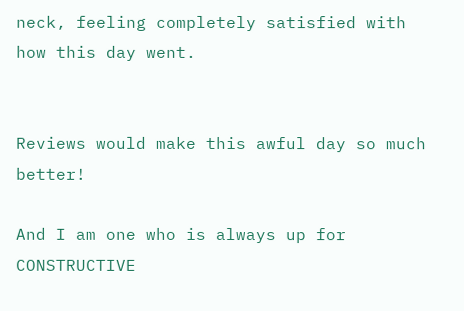neck, feeling completely satisfied with how this day went.


Reviews would make this awful day so much better!

And I am one who is always up for CONSTRUCTIVE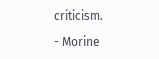criticism.

- Morine